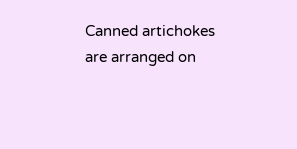Canned artichokes are arranged on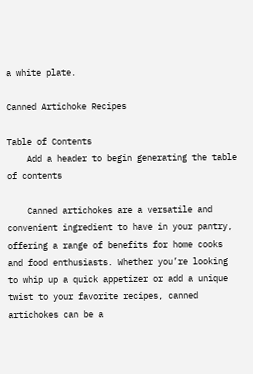a white plate.

Canned Artichoke Recipes

Table of Contents
    Add a header to begin generating the table of contents

    Canned artichokes are a versatile and convenient ingredient to have in your pantry, offering a range of benefits for home cooks and food enthusiasts. Whether you’re looking to whip up a quick appetizer or add a unique twist to your favorite recipes, canned artichokes can be a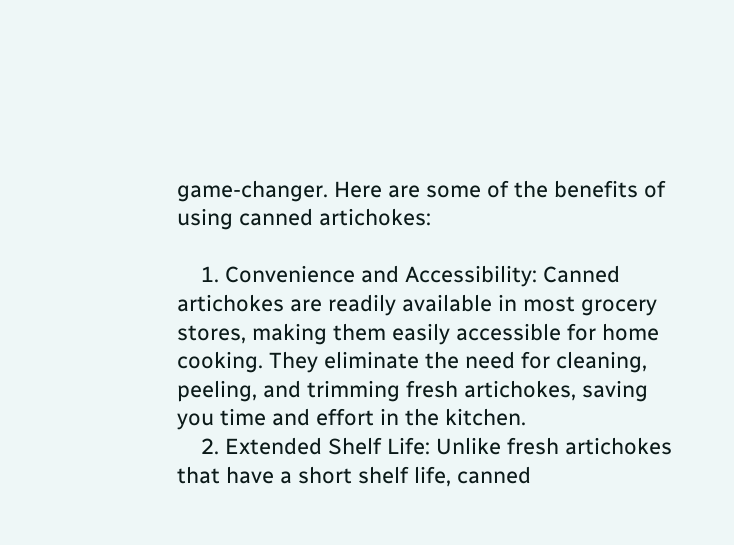game-changer. Here are some of the benefits of using canned artichokes:

    1. Convenience and Accessibility: Canned artichokes are readily available in most grocery stores, making them easily accessible for home cooking. They eliminate the need for cleaning, peeling, and trimming fresh artichokes, saving you time and effort in the kitchen.
    2. Extended Shelf Life: Unlike fresh artichokes that have a short shelf life, canned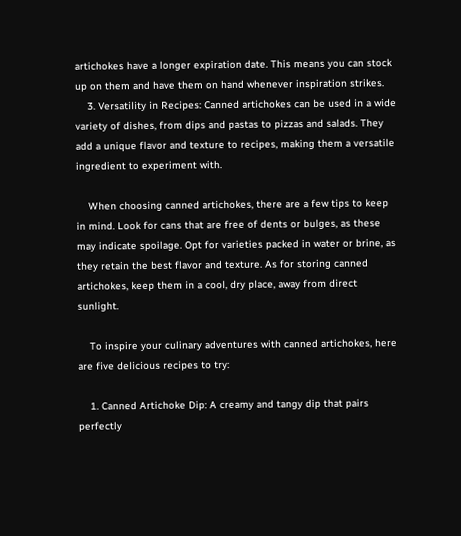artichokes have a longer expiration date. This means you can stock up on them and have them on hand whenever inspiration strikes.
    3. Versatility in Recipes: Canned artichokes can be used in a wide variety of dishes, from dips and pastas to pizzas and salads. They add a unique flavor and texture to recipes, making them a versatile ingredient to experiment with.

    When choosing canned artichokes, there are a few tips to keep in mind. Look for cans that are free of dents or bulges, as these may indicate spoilage. Opt for varieties packed in water or brine, as they retain the best flavor and texture. As for storing canned artichokes, keep them in a cool, dry place, away from direct sunlight.

    To inspire your culinary adventures with canned artichokes, here are five delicious recipes to try:

    1. Canned Artichoke Dip: A creamy and tangy dip that pairs perfectly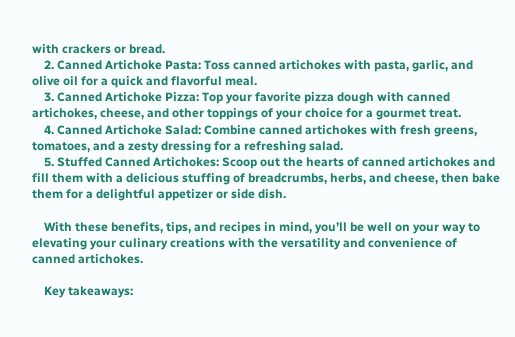with crackers or bread.
    2. Canned Artichoke Pasta: Toss canned artichokes with pasta, garlic, and olive oil for a quick and flavorful meal.
    3. Canned Artichoke Pizza: Top your favorite pizza dough with canned artichokes, cheese, and other toppings of your choice for a gourmet treat.
    4. Canned Artichoke Salad: Combine canned artichokes with fresh greens, tomatoes, and a zesty dressing for a refreshing salad.
    5. Stuffed Canned Artichokes: Scoop out the hearts of canned artichokes and fill them with a delicious stuffing of breadcrumbs, herbs, and cheese, then bake them for a delightful appetizer or side dish.

    With these benefits, tips, and recipes in mind, you’ll be well on your way to elevating your culinary creations with the versatility and convenience of canned artichokes.

    Key takeaways: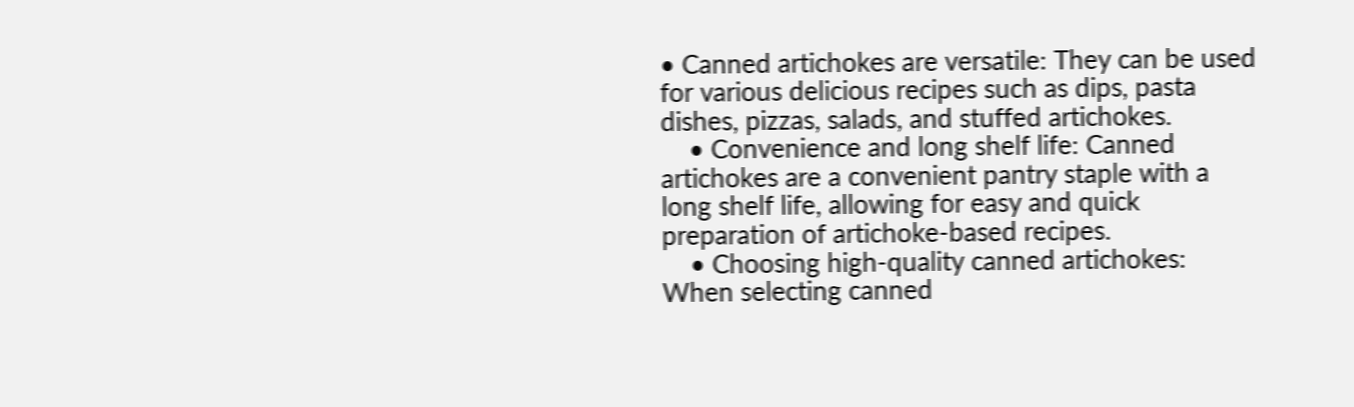• Canned artichokes are versatile: They can be used for various delicious recipes such as dips, pasta dishes, pizzas, salads, and stuffed artichokes.
    • Convenience and long shelf life: Canned artichokes are a convenient pantry staple with a long shelf life, allowing for easy and quick preparation of artichoke-based recipes.
    • Choosing high-quality canned artichokes: When selecting canned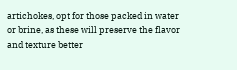artichokes, opt for those packed in water or brine, as these will preserve the flavor and texture better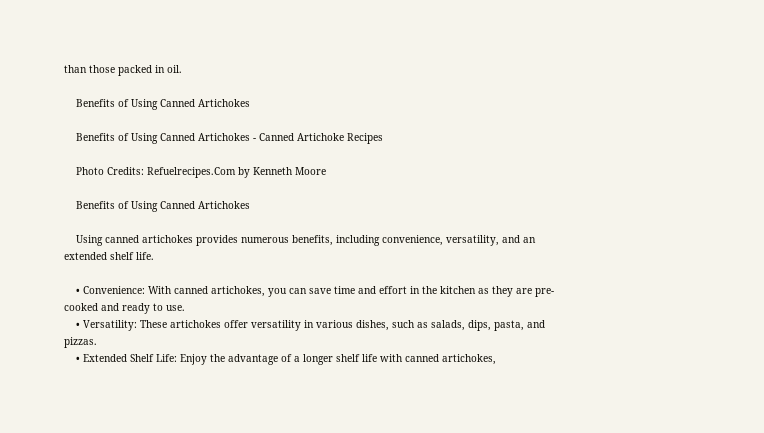than those packed in oil.

    Benefits of Using Canned Artichokes

    Benefits of Using Canned Artichokes - Canned Artichoke Recipes

    Photo Credits: Refuelrecipes.Com by Kenneth Moore

    Benefits of Using Canned Artichokes

    Using canned artichokes provides numerous benefits, including convenience, versatility, and an extended shelf life.

    • Convenience: With canned artichokes, you can save time and effort in the kitchen as they are pre-cooked and ready to use.
    • Versatility: These artichokes offer versatility in various dishes, such as salads, dips, pasta, and pizzas.
    • Extended Shelf Life: Enjoy the advantage of a longer shelf life with canned artichokes,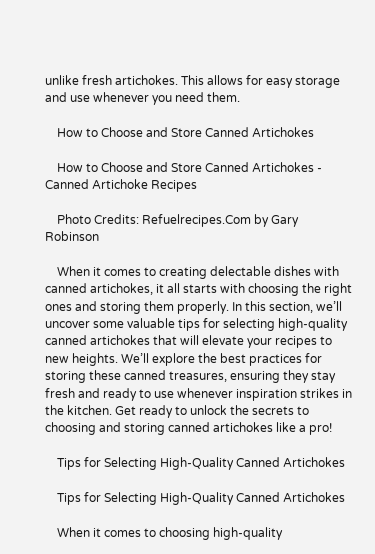unlike fresh artichokes. This allows for easy storage and use whenever you need them.

    How to Choose and Store Canned Artichokes

    How to Choose and Store Canned Artichokes - Canned Artichoke Recipes

    Photo Credits: Refuelrecipes.Com by Gary Robinson

    When it comes to creating delectable dishes with canned artichokes, it all starts with choosing the right ones and storing them properly. In this section, we’ll uncover some valuable tips for selecting high-quality canned artichokes that will elevate your recipes to new heights. We’ll explore the best practices for storing these canned treasures, ensuring they stay fresh and ready to use whenever inspiration strikes in the kitchen. Get ready to unlock the secrets to choosing and storing canned artichokes like a pro!

    Tips for Selecting High-Quality Canned Artichokes

    Tips for Selecting High-Quality Canned Artichokes

    When it comes to choosing high-quality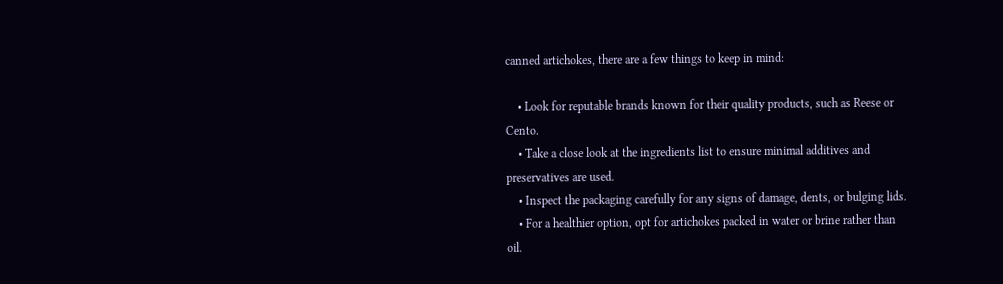canned artichokes, there are a few things to keep in mind:

    • Look for reputable brands known for their quality products, such as Reese or Cento.
    • Take a close look at the ingredients list to ensure minimal additives and preservatives are used.
    • Inspect the packaging carefully for any signs of damage, dents, or bulging lids.
    • For a healthier option, opt for artichokes packed in water or brine rather than oil.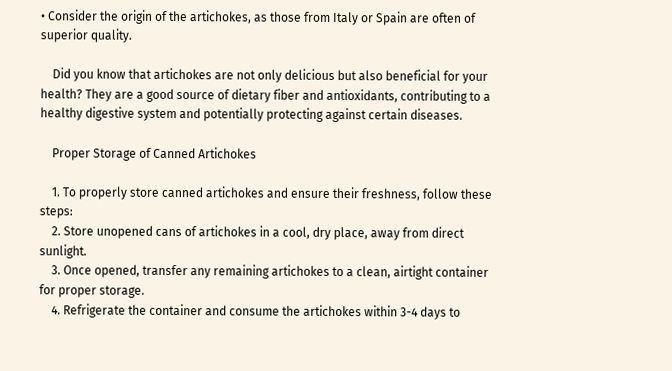• Consider the origin of the artichokes, as those from Italy or Spain are often of superior quality.

    Did you know that artichokes are not only delicious but also beneficial for your health? They are a good source of dietary fiber and antioxidants, contributing to a healthy digestive system and potentially protecting against certain diseases.

    Proper Storage of Canned Artichokes

    1. To properly store canned artichokes and ensure their freshness, follow these steps:
    2. Store unopened cans of artichokes in a cool, dry place, away from direct sunlight.
    3. Once opened, transfer any remaining artichokes to a clean, airtight container for proper storage.
    4. Refrigerate the container and consume the artichokes within 3-4 days to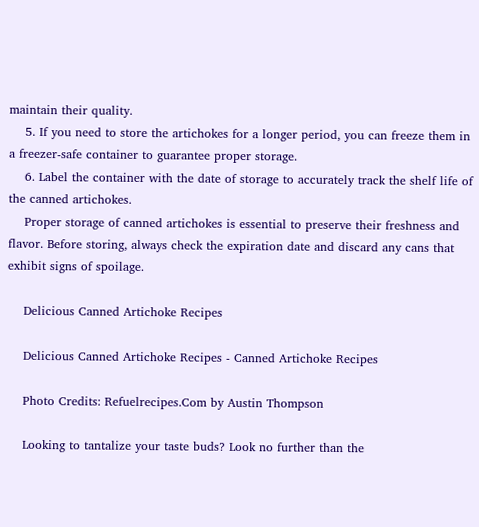maintain their quality.
    5. If you need to store the artichokes for a longer period, you can freeze them in a freezer-safe container to guarantee proper storage.
    6. Label the container with the date of storage to accurately track the shelf life of the canned artichokes.
    Proper storage of canned artichokes is essential to preserve their freshness and flavor. Before storing, always check the expiration date and discard any cans that exhibit signs of spoilage.

    Delicious Canned Artichoke Recipes

    Delicious Canned Artichoke Recipes - Canned Artichoke Recipes

    Photo Credits: Refuelrecipes.Com by Austin Thompson

    Looking to tantalize your taste buds? Look no further than the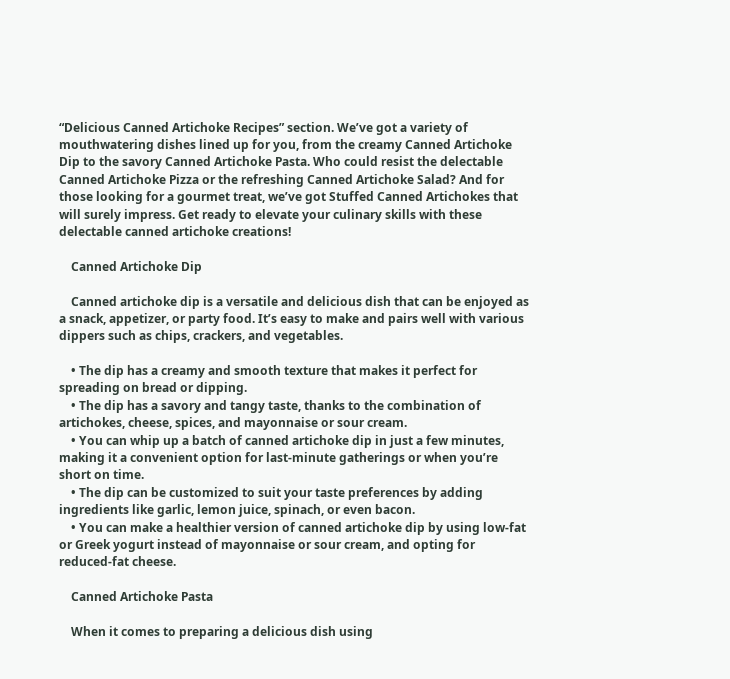“Delicious Canned Artichoke Recipes” section. We’ve got a variety of mouthwatering dishes lined up for you, from the creamy Canned Artichoke Dip to the savory Canned Artichoke Pasta. Who could resist the delectable Canned Artichoke Pizza or the refreshing Canned Artichoke Salad? And for those looking for a gourmet treat, we’ve got Stuffed Canned Artichokes that will surely impress. Get ready to elevate your culinary skills with these delectable canned artichoke creations!

    Canned Artichoke Dip

    Canned artichoke dip is a versatile and delicious dish that can be enjoyed as a snack, appetizer, or party food. It’s easy to make and pairs well with various dippers such as chips, crackers, and vegetables.

    • The dip has a creamy and smooth texture that makes it perfect for spreading on bread or dipping.
    • The dip has a savory and tangy taste, thanks to the combination of artichokes, cheese, spices, and mayonnaise or sour cream.
    • You can whip up a batch of canned artichoke dip in just a few minutes, making it a convenient option for last-minute gatherings or when you’re short on time.
    • The dip can be customized to suit your taste preferences by adding ingredients like garlic, lemon juice, spinach, or even bacon.
    • You can make a healthier version of canned artichoke dip by using low-fat or Greek yogurt instead of mayonnaise or sour cream, and opting for reduced-fat cheese.

    Canned Artichoke Pasta

    When it comes to preparing a delicious dish using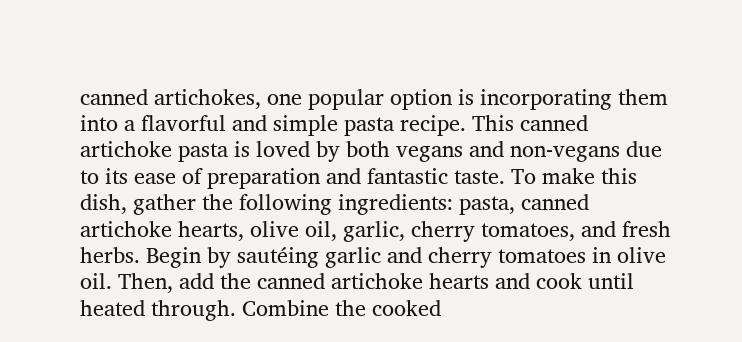canned artichokes, one popular option is incorporating them into a flavorful and simple pasta recipe. This canned artichoke pasta is loved by both vegans and non-vegans due to its ease of preparation and fantastic taste. To make this dish, gather the following ingredients: pasta, canned artichoke hearts, olive oil, garlic, cherry tomatoes, and fresh herbs. Begin by sautéing garlic and cherry tomatoes in olive oil. Then, add the canned artichoke hearts and cook until heated through. Combine the cooked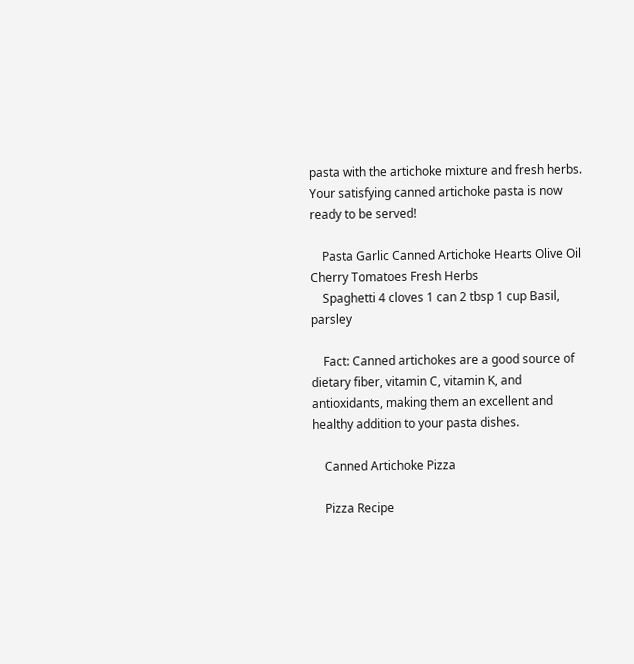pasta with the artichoke mixture and fresh herbs. Your satisfying canned artichoke pasta is now ready to be served!

    Pasta Garlic Canned Artichoke Hearts Olive Oil Cherry Tomatoes Fresh Herbs
    Spaghetti 4 cloves 1 can 2 tbsp 1 cup Basil, parsley

    Fact: Canned artichokes are a good source of dietary fiber, vitamin C, vitamin K, and antioxidants, making them an excellent and healthy addition to your pasta dishes.

    Canned Artichoke Pizza

    Pizza Recipe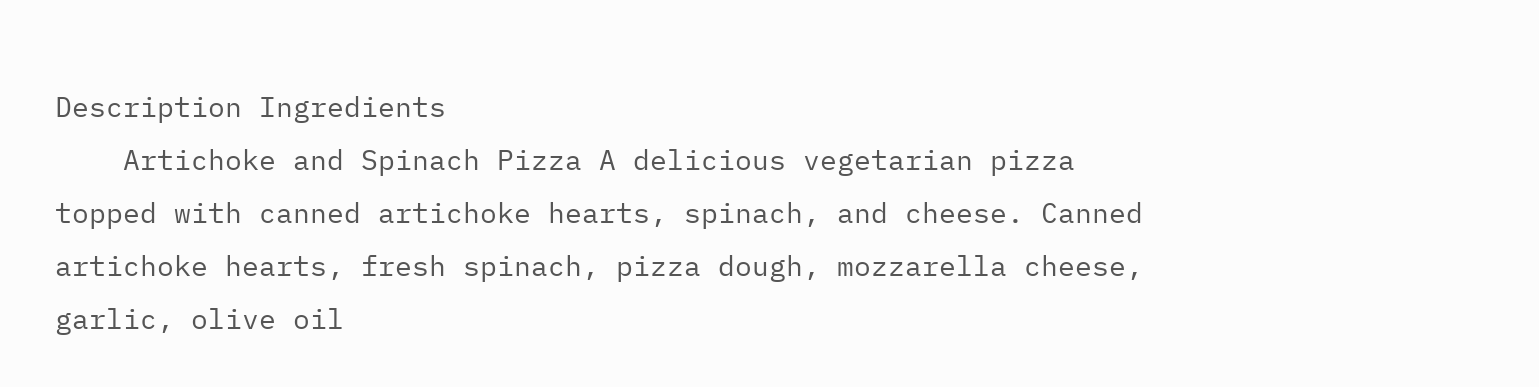Description Ingredients
    Artichoke and Spinach Pizza A delicious vegetarian pizza topped with canned artichoke hearts, spinach, and cheese. Canned artichoke hearts, fresh spinach, pizza dough, mozzarella cheese, garlic, olive oil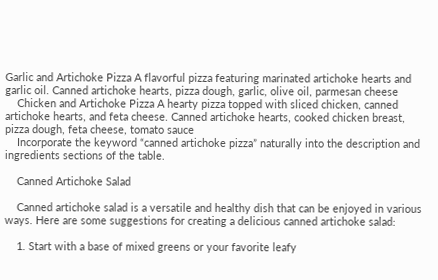Garlic and Artichoke Pizza A flavorful pizza featuring marinated artichoke hearts and garlic oil. Canned artichoke hearts, pizza dough, garlic, olive oil, parmesan cheese
    Chicken and Artichoke Pizza A hearty pizza topped with sliced chicken, canned artichoke hearts, and feta cheese. Canned artichoke hearts, cooked chicken breast, pizza dough, feta cheese, tomato sauce
    Incorporate the keyword “canned artichoke pizza” naturally into the description and ingredients sections of the table.

    Canned Artichoke Salad

    Canned artichoke salad is a versatile and healthy dish that can be enjoyed in various ways. Here are some suggestions for creating a delicious canned artichoke salad:

    1. Start with a base of mixed greens or your favorite leafy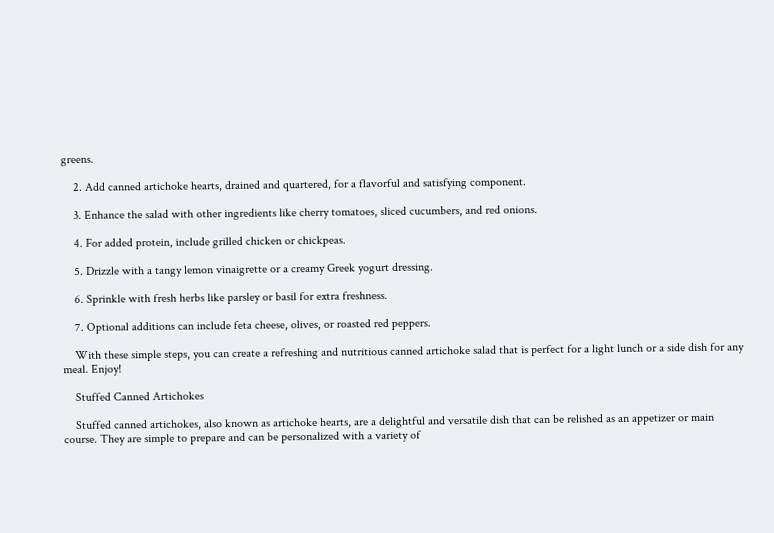greens.

    2. Add canned artichoke hearts, drained and quartered, for a flavorful and satisfying component.

    3. Enhance the salad with other ingredients like cherry tomatoes, sliced cucumbers, and red onions.

    4. For added protein, include grilled chicken or chickpeas.

    5. Drizzle with a tangy lemon vinaigrette or a creamy Greek yogurt dressing.

    6. Sprinkle with fresh herbs like parsley or basil for extra freshness.

    7. Optional additions can include feta cheese, olives, or roasted red peppers.

    With these simple steps, you can create a refreshing and nutritious canned artichoke salad that is perfect for a light lunch or a side dish for any meal. Enjoy!

    Stuffed Canned Artichokes

    Stuffed canned artichokes, also known as artichoke hearts, are a delightful and versatile dish that can be relished as an appetizer or main course. They are simple to prepare and can be personalized with a variety of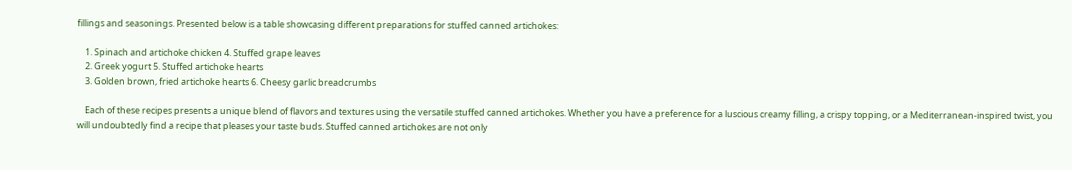fillings and seasonings. Presented below is a table showcasing different preparations for stuffed canned artichokes:

    1. Spinach and artichoke chicken 4. Stuffed grape leaves
    2. Greek yogurt 5. Stuffed artichoke hearts
    3. Golden brown, fried artichoke hearts 6. Cheesy garlic breadcrumbs

    Each of these recipes presents a unique blend of flavors and textures using the versatile stuffed canned artichokes. Whether you have a preference for a luscious creamy filling, a crispy topping, or a Mediterranean-inspired twist, you will undoubtedly find a recipe that pleases your taste buds. Stuffed canned artichokes are not only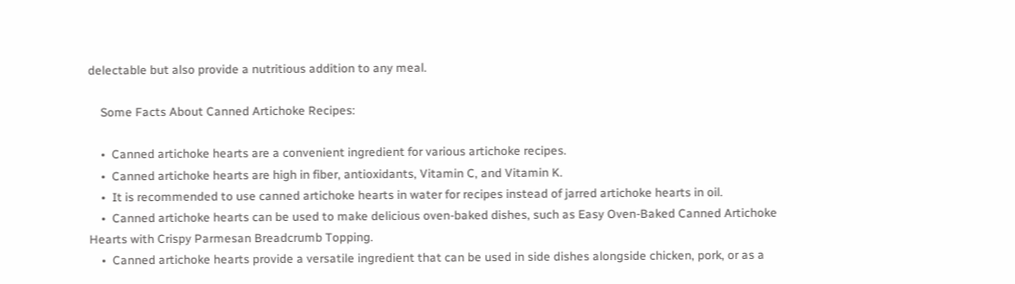delectable but also provide a nutritious addition to any meal.

    Some Facts About Canned Artichoke Recipes:

    •  Canned artichoke hearts are a convenient ingredient for various artichoke recipes.
    •  Canned artichoke hearts are high in fiber, antioxidants, Vitamin C, and Vitamin K.
    •  It is recommended to use canned artichoke hearts in water for recipes instead of jarred artichoke hearts in oil.
    •  Canned artichoke hearts can be used to make delicious oven-baked dishes, such as Easy Oven-Baked Canned Artichoke Hearts with Crispy Parmesan Breadcrumb Topping.
    •  Canned artichoke hearts provide a versatile ingredient that can be used in side dishes alongside chicken, pork, or as a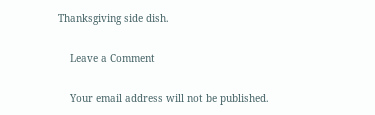Thanksgiving side dish.

    Leave a Comment

    Your email address will not be published.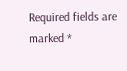Required fields are marked *